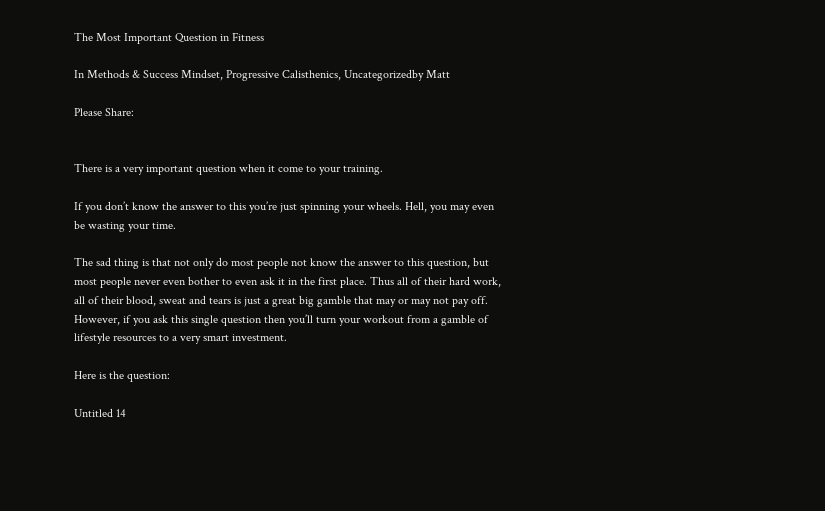The Most Important Question in Fitness

In Methods & Success Mindset, Progressive Calisthenics, Uncategorizedby Matt

Please Share:


There is a very important question when it come to your training.

If you don’t know the answer to this you’re just spinning your wheels. Hell, you may even be wasting your time.

The sad thing is that not only do most people not know the answer to this question, but most people never even bother to even ask it in the first place. Thus all of their hard work, all of their blood, sweat and tears is just a great big gamble that may or may not pay off.  However, if you ask this single question then you’ll turn your workout from a gamble of lifestyle resources to a very smart investment.

Here is the question:

Untitled 14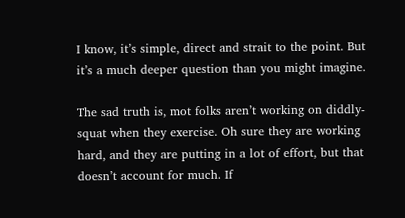I know, it’s simple, direct and strait to the point. But it’s a much deeper question than you might imagine.

The sad truth is, mot folks aren’t working on diddly-squat when they exercise. Oh sure they are working hard, and they are putting in a lot of effort, but that doesn’t account for much. If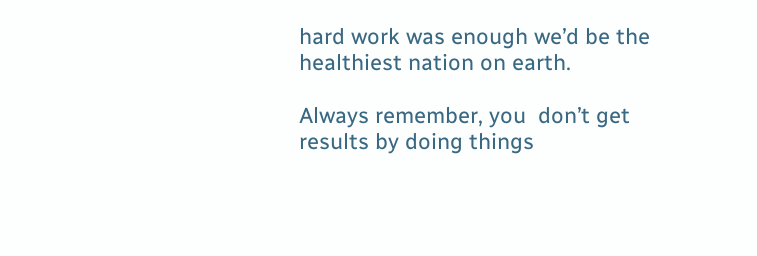hard work was enough we’d be the healthiest nation on earth.

Always remember, you  don’t get results by doing things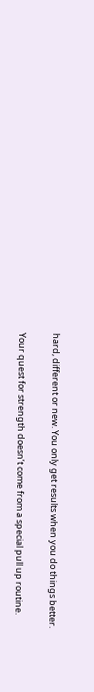hard, different or new. You only get results when you do things better.

Your quest for strength doesn’t come from a special pull up routine.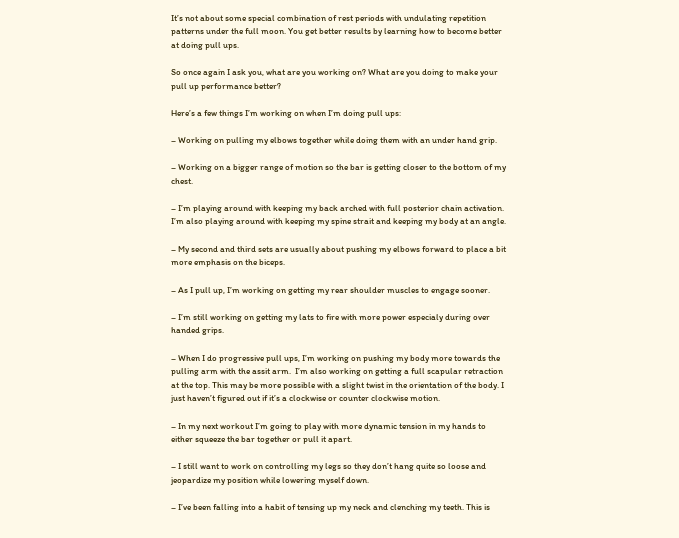It’s not about some special combination of rest periods with undulating repetition patterns under the full moon. You get better results by learning how to become better at doing pull ups.

So once again I ask you, what are you working on? What are you doing to make your pull up performance better?

Here’s a few things I’m working on when I’m doing pull ups:

– Working on pulling my elbows together while doing them with an under hand grip.

– Working on a bigger range of motion so the bar is getting closer to the bottom of my chest.

– I’m playing around with keeping my back arched with full posterior chain activation. I’m also playing around with keeping my spine strait and keeping my body at an angle.

– My second and third sets are usually about pushing my elbows forward to place a bit more emphasis on the biceps.

– As I pull up, I’m working on getting my rear shoulder muscles to engage sooner.

– I’m still working on getting my lats to fire with more power especialy during over handed grips.

– When I do progressive pull ups, I’m working on pushing my body more towards the pulling arm with the assit arm.  I’m also working on getting a full scapular retraction at the top. This may be more possible with a slight twist in the orientation of the body. I just haven’t figured out if it’s a clockwise or counter clockwise motion.

– In my next workout I’m going to play with more dynamic tension in my hands to either squeeze the bar together or pull it apart.

– I still want to work on controlling my legs so they don’t hang quite so loose and jeopardize my position while lowering myself down.

– I’ve been falling into a habit of tensing up my neck and clenching my teeth. This is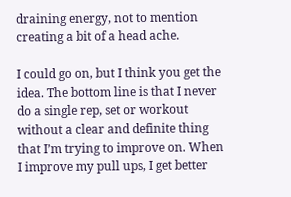draining energy, not to mention creating a bit of a head ache.

I could go on, but I think you get the idea. The bottom line is that I never do a single rep, set or workout without a clear and definite thing that I’m trying to improve on. When I improve my pull ups, I get better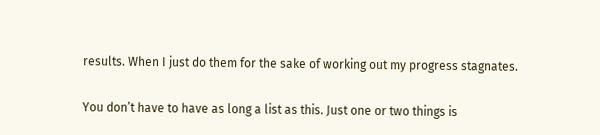results. When I just do them for the sake of working out my progress stagnates.

You don’t have to have as long a list as this. Just one or two things is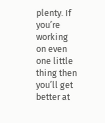plenty. If you’re working on even one little thing then you’ll get better at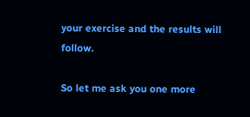your exercise and the results will follow.

So let me ask you one more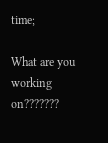time;

What are you working on???????